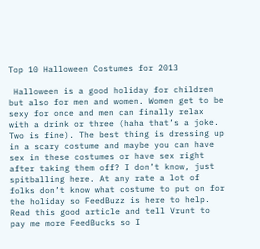Top 10 Halloween Costumes for 2013

 Halloween is a good holiday for children but also for men and women. Women get to be sexy for once and men can finally relax with a drink or three (haha that’s a joke. Two is fine). The best thing is dressing up in a scary costume and maybe you can have sex in these costumes or have sex right after taking them off? I don’t know, just spitballing here. At any rate a lot of folks don’t know what costume to put on for the holiday so FeedBuzz is here to help. Read this good article and tell Vrunt to pay me more FeedBucks so I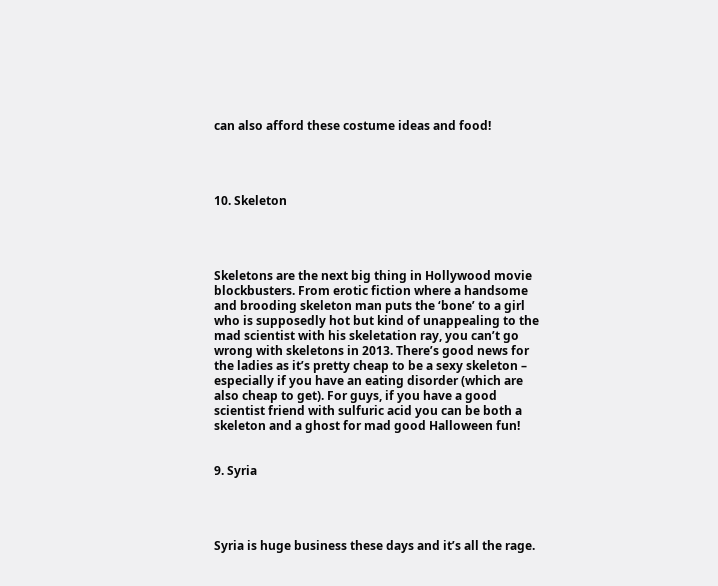can also afford these costume ideas and food!




10. Skeleton




Skeletons are the next big thing in Hollywood movie blockbusters. From erotic fiction where a handsome and brooding skeleton man puts the ‘bone’ to a girl who is supposedly hot but kind of unappealing to the mad scientist with his skeletation ray, you can’t go wrong with skeletons in 2013. There’s good news for the ladies as it’s pretty cheap to be a sexy skeleton – especially if you have an eating disorder (which are also cheap to get). For guys, if you have a good scientist friend with sulfuric acid you can be both a skeleton and a ghost for mad good Halloween fun!


9. Syria




Syria is huge business these days and it’s all the rage.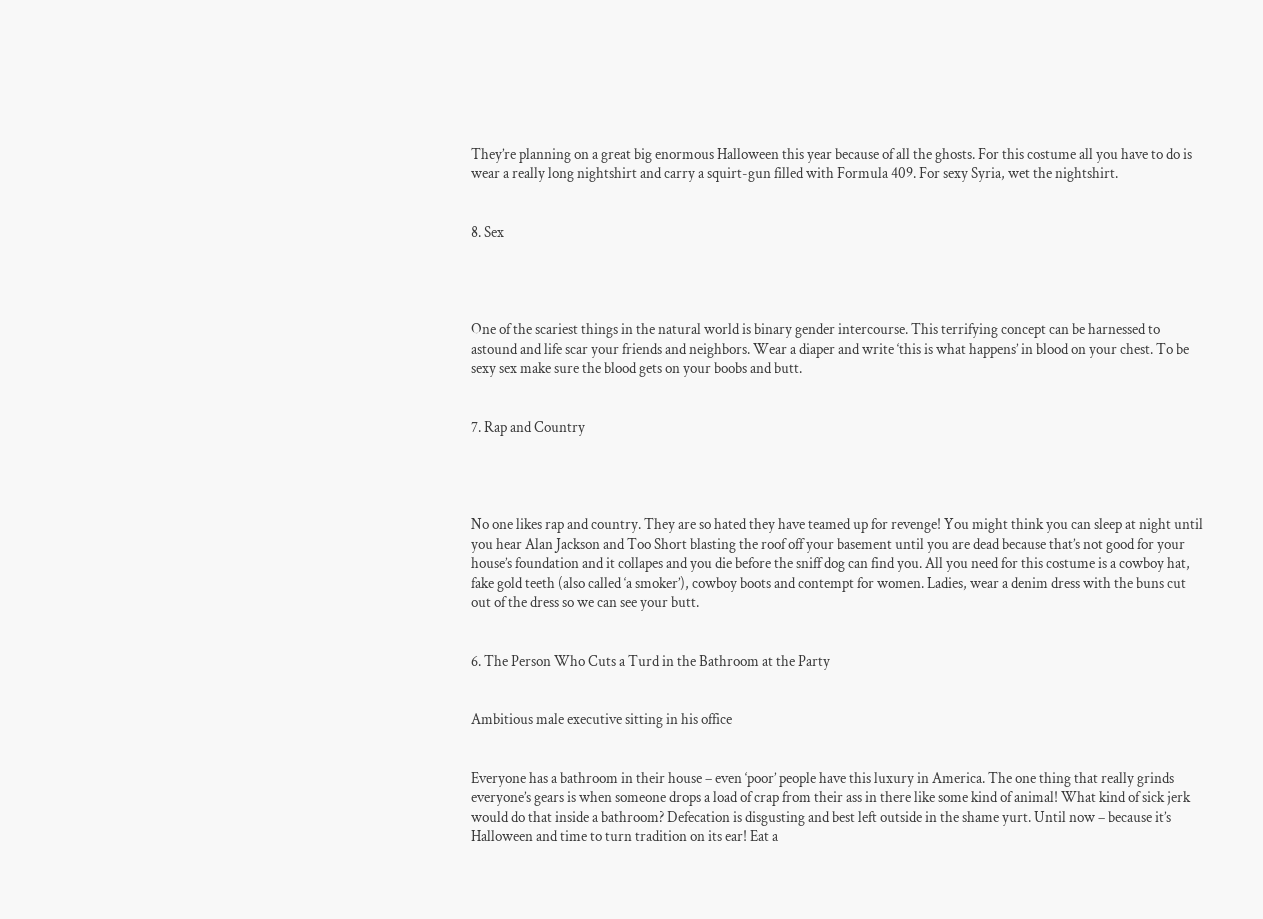They’re planning on a great big enormous Halloween this year because of all the ghosts. For this costume all you have to do is wear a really long nightshirt and carry a squirt-gun filled with Formula 409. For sexy Syria, wet the nightshirt.


8. Sex




One of the scariest things in the natural world is binary gender intercourse. This terrifying concept can be harnessed to astound and life scar your friends and neighbors. Wear a diaper and write ‘this is what happens’ in blood on your chest. To be sexy sex make sure the blood gets on your boobs and butt.


7. Rap and Country




No one likes rap and country. They are so hated they have teamed up for revenge! You might think you can sleep at night until you hear Alan Jackson and Too Short blasting the roof off your basement until you are dead because that’s not good for your house’s foundation and it collapes and you die before the sniff dog can find you. All you need for this costume is a cowboy hat, fake gold teeth (also called ‘a smoker’), cowboy boots and contempt for women. Ladies, wear a denim dress with the buns cut out of the dress so we can see your butt.


6. The Person Who Cuts a Turd in the Bathroom at the Party


Ambitious male executive sitting in his office


Everyone has a bathroom in their house – even ‘poor’ people have this luxury in America. The one thing that really grinds everyone’s gears is when someone drops a load of crap from their ass in there like some kind of animal! What kind of sick jerk would do that inside a bathroom? Defecation is disgusting and best left outside in the shame yurt. Until now – because it’s Halloween and time to turn tradition on its ear! Eat a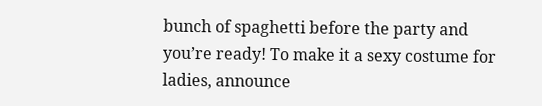bunch of spaghetti before the party and you’re ready! To make it a sexy costume for ladies, announce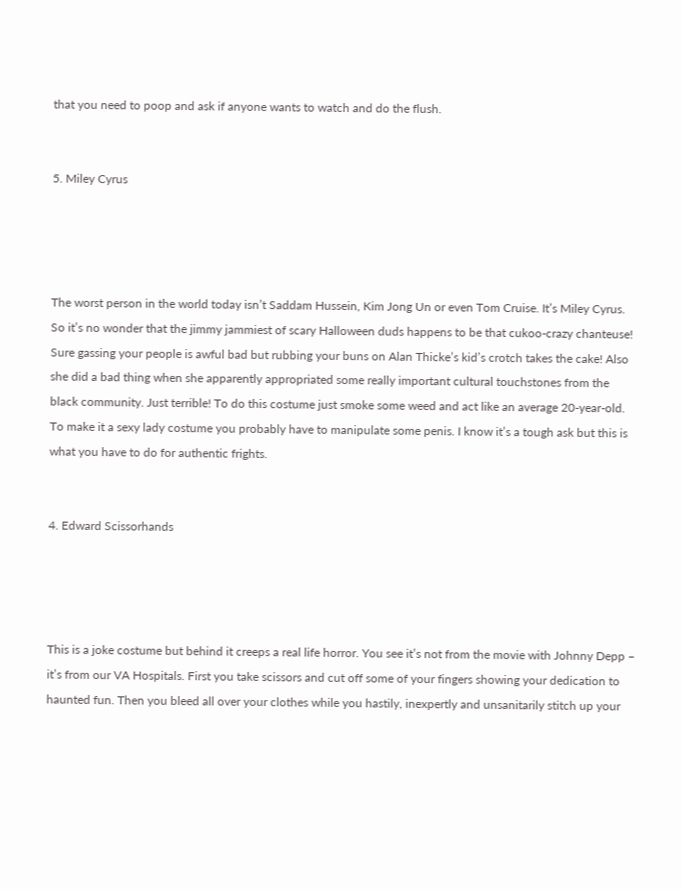that you need to poop and ask if anyone wants to watch and do the flush.


5. Miley Cyrus




The worst person in the world today isn’t Saddam Hussein, Kim Jong Un or even Tom Cruise. It’s Miley Cyrus. So it’s no wonder that the jimmy jammiest of scary Halloween duds happens to be that cukoo-crazy chanteuse! Sure gassing your people is awful bad but rubbing your buns on Alan Thicke’s kid’s crotch takes the cake! Also she did a bad thing when she apparently appropriated some really important cultural touchstones from the black community. Just terrible! To do this costume just smoke some weed and act like an average 20-year-old. To make it a sexy lady costume you probably have to manipulate some penis. I know it’s a tough ask but this is what you have to do for authentic frights.


4. Edward Scissorhands




This is a joke costume but behind it creeps a real life horror. You see it’s not from the movie with Johnny Depp – it’s from our VA Hospitals. First you take scissors and cut off some of your fingers showing your dedication to haunted fun. Then you bleed all over your clothes while you hastily, inexpertly and unsanitarily stitch up your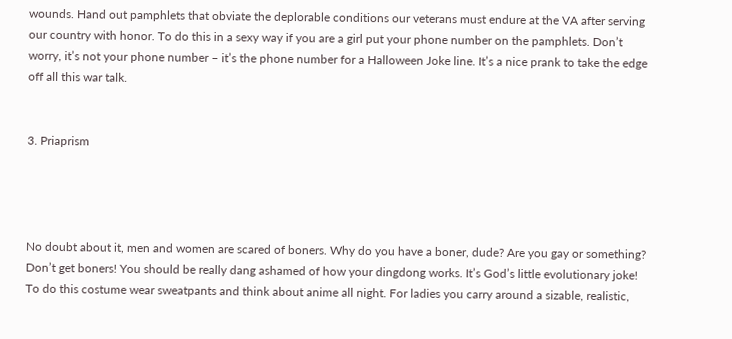wounds. Hand out pamphlets that obviate the deplorable conditions our veterans must endure at the VA after serving our country with honor. To do this in a sexy way if you are a girl put your phone number on the pamphlets. Don’t worry, it’s not your phone number – it’s the phone number for a Halloween Joke line. It’s a nice prank to take the edge off all this war talk.


3. Priaprism




No doubt about it, men and women are scared of boners. Why do you have a boner, dude? Are you gay or something? Don’t get boners! You should be really dang ashamed of how your dingdong works. It’s God’s little evolutionary joke! To do this costume wear sweatpants and think about anime all night. For ladies you carry around a sizable, realistic,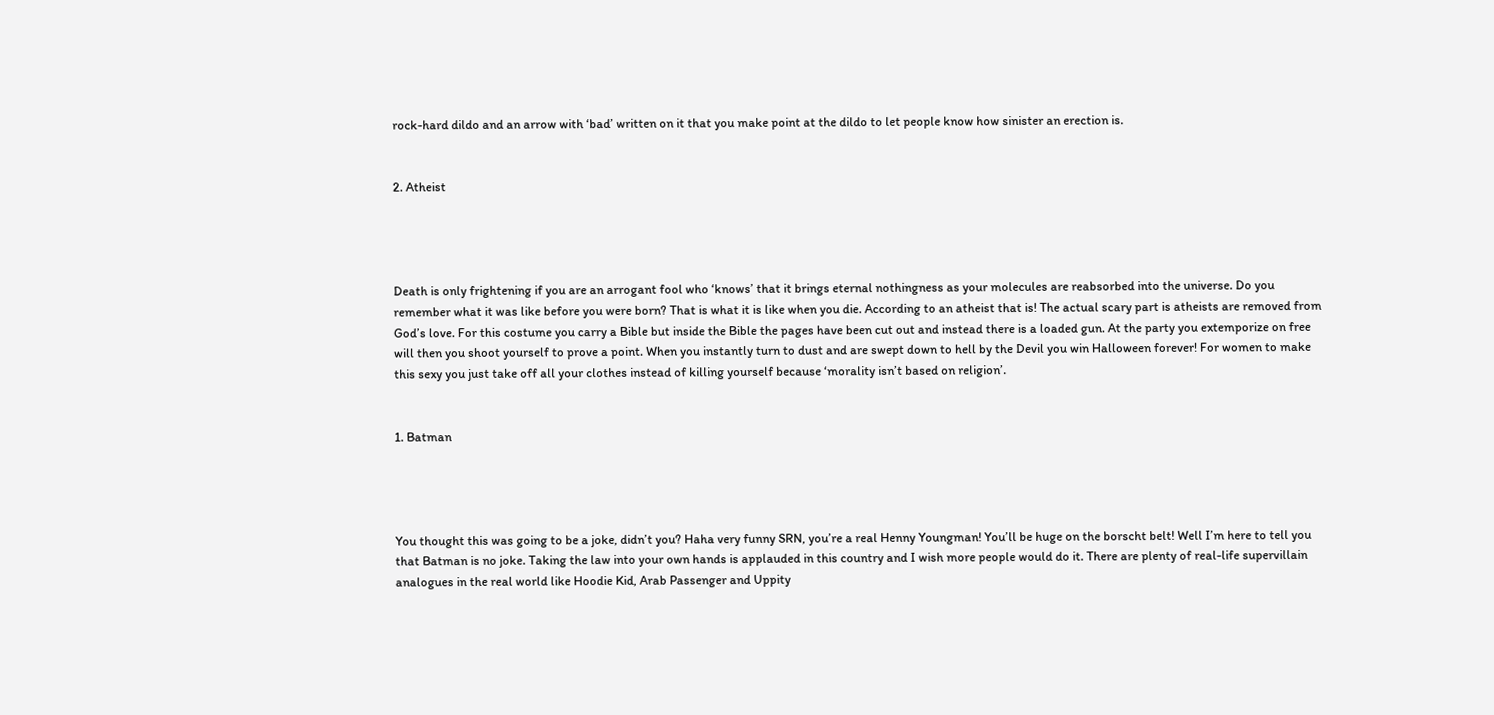rock-hard dildo and an arrow with ‘bad’ written on it that you make point at the dildo to let people know how sinister an erection is.


2. Atheist




Death is only frightening if you are an arrogant fool who ‘knows’ that it brings eternal nothingness as your molecules are reabsorbed into the universe. Do you remember what it was like before you were born? That is what it is like when you die. According to an atheist that is! The actual scary part is atheists are removed from God’s love. For this costume you carry a Bible but inside the Bible the pages have been cut out and instead there is a loaded gun. At the party you extemporize on free will then you shoot yourself to prove a point. When you instantly turn to dust and are swept down to hell by the Devil you win Halloween forever! For women to make this sexy you just take off all your clothes instead of killing yourself because ‘morality isn’t based on religion’.


1. Batman




You thought this was going to be a joke, didn’t you? Haha very funny SRN, you’re a real Henny Youngman! You’ll be huge on the borscht belt! Well I’m here to tell you that Batman is no joke. Taking the law into your own hands is applauded in this country and I wish more people would do it. There are plenty of real-life supervillain analogues in the real world like Hoodie Kid, Arab Passenger and Uppity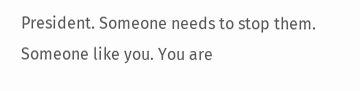President. Someone needs to stop them. Someone like you. You are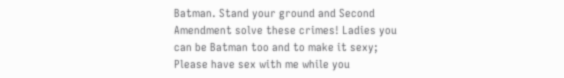Batman. Stand your ground and Second Amendment solve these crimes! Ladies you can be Batman too and to make it sexy; Please have sex with me while you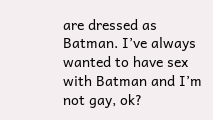are dressed as Batman. I’ve always wanted to have sex with Batman and I’m not gay, ok?